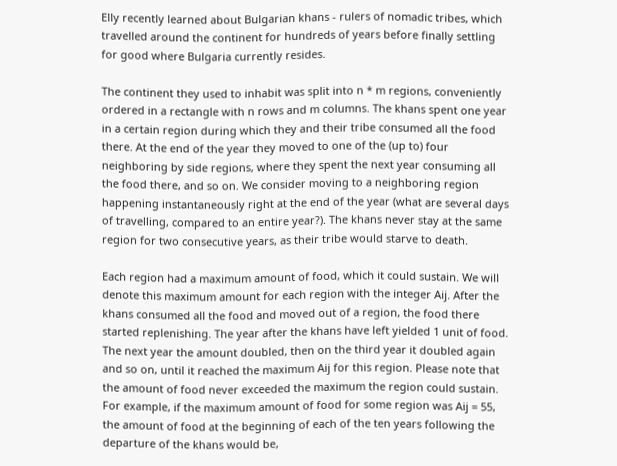Elly recently learned about Bulgarian khans - rulers of nomadic tribes, which travelled around the continent for hundreds of years before finally settling for good where Bulgaria currently resides.

The continent they used to inhabit was split into n * m regions, conveniently ordered in a rectangle with n rows and m columns. The khans spent one year in a certain region during which they and their tribe consumed all the food there. At the end of the year they moved to one of the (up to) four neighboring by side regions, where they spent the next year consuming all the food there, and so on. We consider moving to a neighboring region happening instantaneously right at the end of the year (what are several days of travelling, compared to an entire year?). The khans never stay at the same region for two consecutive years, as their tribe would starve to death.

Each region had a maximum amount of food, which it could sustain. We will denote this maximum amount for each region with the integer Aij. After the khans consumed all the food and moved out of a region, the food there started replenishing. The year after the khans have left yielded 1 unit of food. The next year the amount doubled, then on the third year it doubled again and so on, until it reached the maximum Aij for this region. Please note that the amount of food never exceeded the maximum the region could sustain. For example, if the maximum amount of food for some region was Aij = 55, the amount of food at the beginning of each of the ten years following the departure of the khans would be,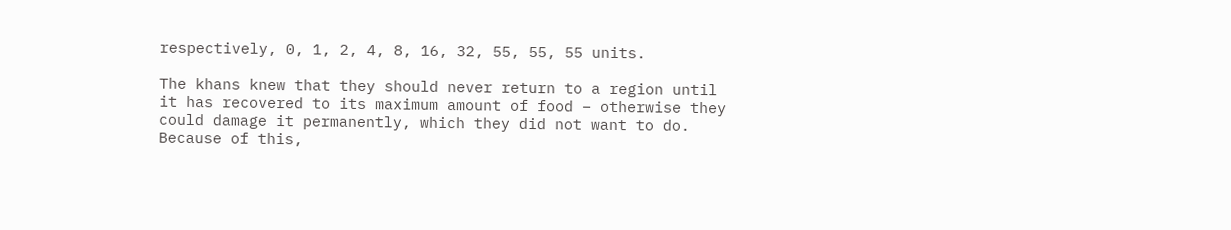respectively, 0, 1, 2, 4, 8, 16, 32, 55, 55, 55 units.

The khans knew that they should never return to a region until it has recovered to its maximum amount of food – otherwise they could damage it permanently, which they did not want to do. Because of this,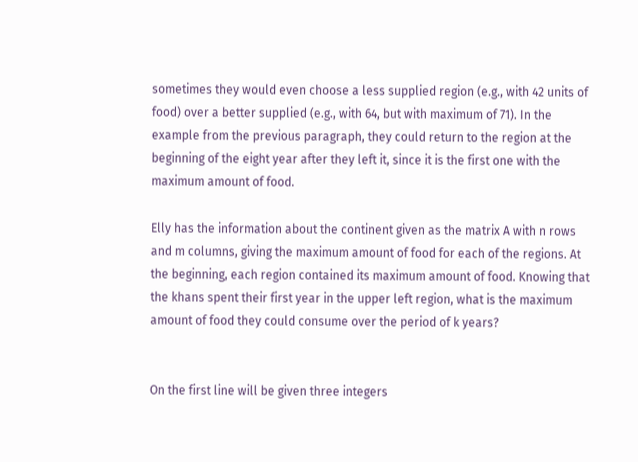sometimes they would even choose a less supplied region (e.g., with 42 units of food) over a better supplied (e.g., with 64, but with maximum of 71). In the example from the previous paragraph, they could return to the region at the beginning of the eight year after they left it, since it is the first one with the maximum amount of food.

Elly has the information about the continent given as the matrix A with n rows and m columns, giving the maximum amount of food for each of the regions. At the beginning, each region contained its maximum amount of food. Knowing that the khans spent their first year in the upper left region, what is the maximum amount of food they could consume over the period of k years?


On the first line will be given three integers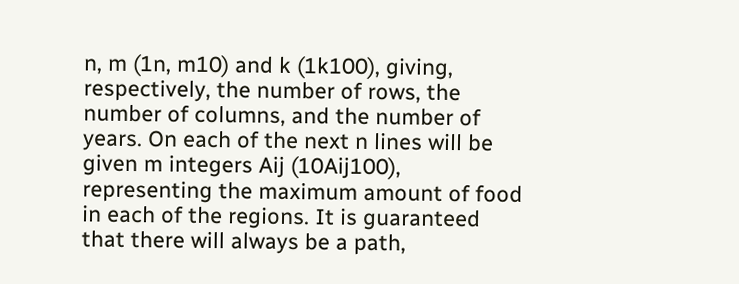n, m (1n, m10) and k (1k100), giving, respectively, the number of rows, the number of columns, and the number of years. On each of the next n lines will be given m integers Aij (10Aij100), representing the maximum amount of food in each of the regions. It is guaranteed that there will always be a path,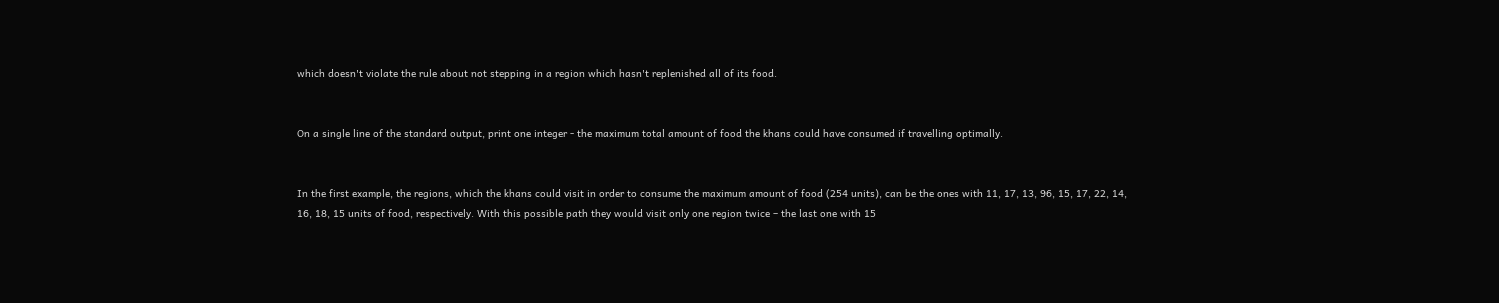which doesn't violate the rule about not stepping in a region which hasn't replenished all of its food.


On a single line of the standard output, print one integer - the maximum total amount of food the khans could have consumed if travelling optimally.


In the first example, the regions, which the khans could visit in order to consume the maximum amount of food (254 units), can be the ones with 11, 17, 13, 96, 15, 17, 22, 14, 16, 18, 15 units of food, respectively. With this possible path they would visit only one region twice – the last one with 15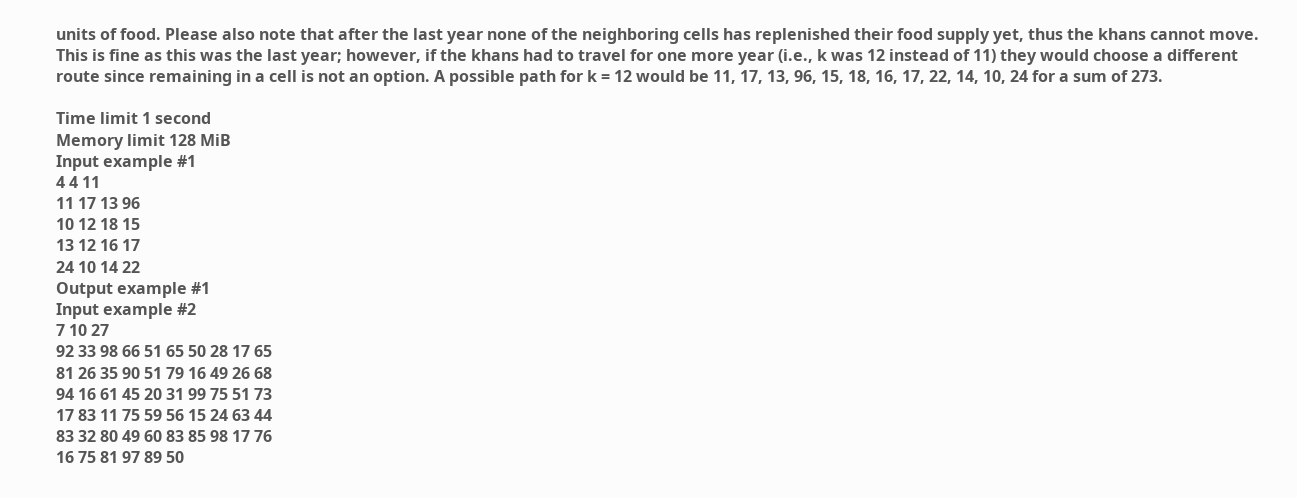units of food. Please also note that after the last year none of the neighboring cells has replenished their food supply yet, thus the khans cannot move. This is fine as this was the last year; however, if the khans had to travel for one more year (i.e., k was 12 instead of 11) they would choose a different route since remaining in a cell is not an option. A possible path for k = 12 would be 11, 17, 13, 96, 15, 18, 16, 17, 22, 14, 10, 24 for a sum of 273.

Time limit 1 second
Memory limit 128 MiB
Input example #1
4 4 11
11 17 13 96
10 12 18 15
13 12 16 17
24 10 14 22
Output example #1
Input example #2
7 10 27
92 33 98 66 51 65 50 28 17 65
81 26 35 90 51 79 16 49 26 68
94 16 61 45 20 31 99 75 51 73
17 83 11 75 59 56 15 24 63 44
83 32 80 49 60 83 85 98 17 76
16 75 81 97 89 50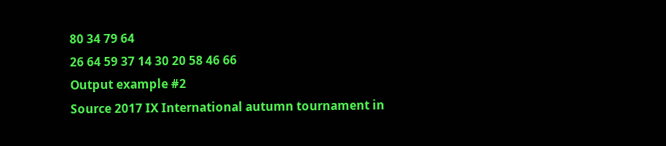80 34 79 64
26 64 59 37 14 30 20 58 46 66
Output example #2
Source 2017 IX International autumn tournament in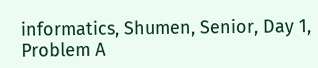informatics, Shumen, Senior, Day 1, Problem A